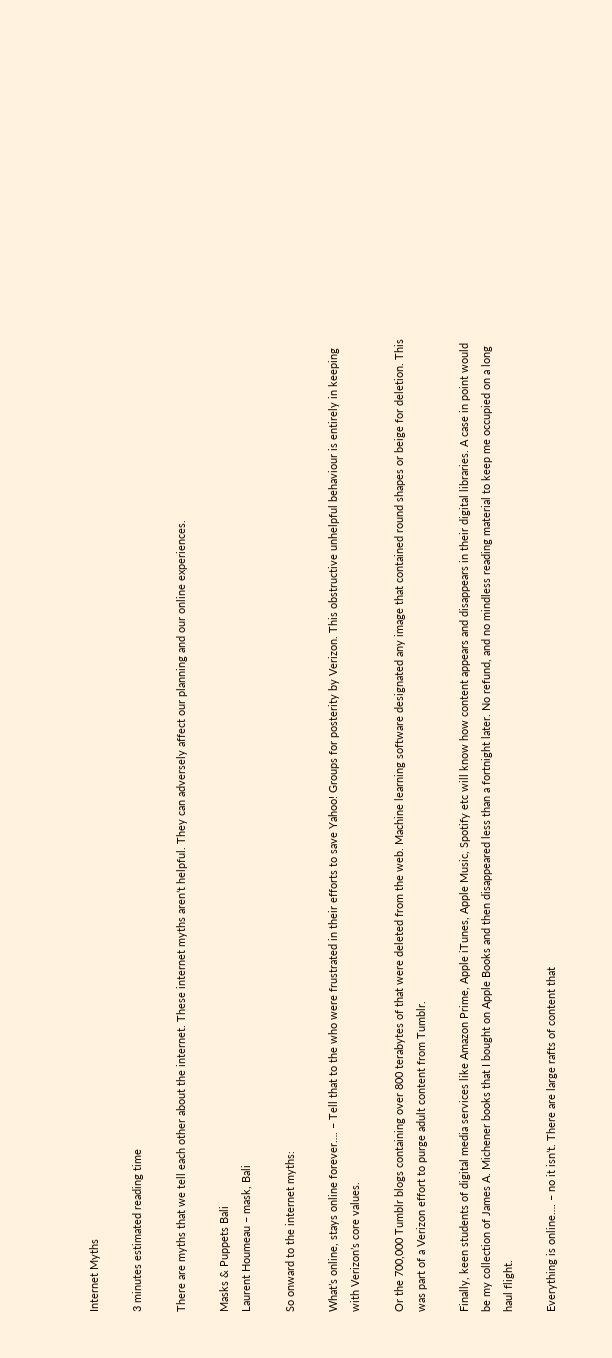Internet Myths

3 minutes estimated reading time

There are myths that we tell each other about the internet. These internet myths aren’t helpful. They can adversely affect our planning and our online experiences.

Masks & Puppets Bali
Laurent Houmeau – mask, Bali

So onward to the internet myths:

What’s online, stays online forever…. – Tell that to the who were frustrated in their efforts to save Yahoo! Groups for posterity by Verizon. This obstructive unhelpful behaviour is entirely in keeping with Verizon’s core values.

Or the 700,000 Tumblr blogs containing over 800 terabytes of that were deleted from the web. Machine learning software designated any image that contained round shapes or beige for deletion. This was part of a Verizon effort to purge adult content from Tumblr.

Finally, keen students of digital media services like Amazon Prime, Apple iTunes, Apple Music, Spotify etc will know how content appears and disappears in their digital libraries. A case in point would be my collection of James A. Michener books that I bought on Apple Books and then disappeared less than a fortnight later. No refund, and no mindless reading material to keep me occupied on a long haul flight.

Everything is online…. – no it isn’t. There are large rafts of content that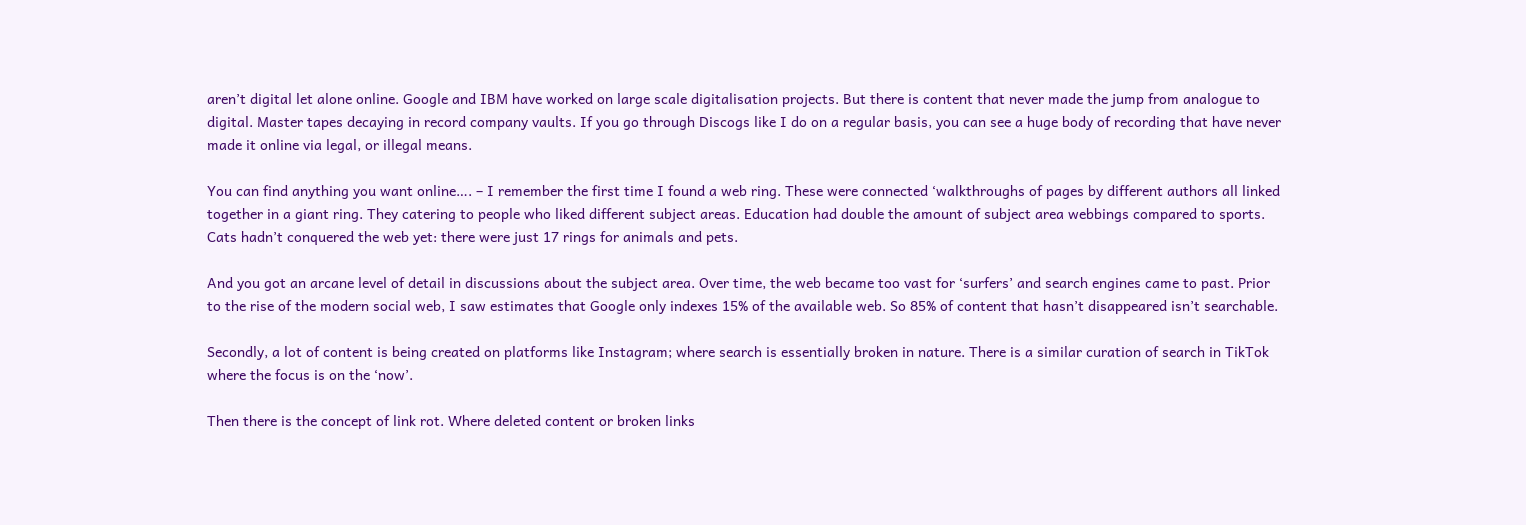aren’t digital let alone online. Google and IBM have worked on large scale digitalisation projects. But there is content that never made the jump from analogue to digital. Master tapes decaying in record company vaults. If you go through Discogs like I do on a regular basis, you can see a huge body of recording that have never made it online via legal, or illegal means.

You can find anything you want online…. – I remember the first time I found a web ring. These were connected ‘walkthroughs of pages by different authors all linked together in a giant ring. They catering to people who liked different subject areas. Education had double the amount of subject area webbings compared to sports. Cats hadn’t conquered the web yet: there were just 17 rings for animals and pets.

And you got an arcane level of detail in discussions about the subject area. Over time, the web became too vast for ‘surfers’ and search engines came to past. Prior to the rise of the modern social web, I saw estimates that Google only indexes 15% of the available web. So 85% of content that hasn’t disappeared isn’t searchable.

Secondly, a lot of content is being created on platforms like Instagram; where search is essentially broken in nature. There is a similar curation of search in TikTok where the focus is on the ‘now’.

Then there is the concept of link rot. Where deleted content or broken links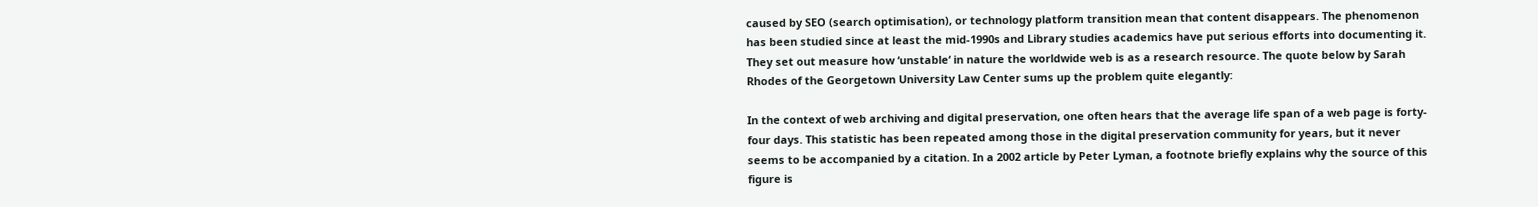caused by SEO (search optimisation), or technology platform transition mean that content disappears. The phenomenon has been studied since at least the mid-1990s and Library studies academics have put serious efforts into documenting it. They set out measure how ‘unstable‘ in nature the worldwide web is as a research resource. The quote below by Sarah Rhodes of the Georgetown University Law Center sums up the problem quite elegantly:

In the context of web archiving and digital preservation, one often hears that the average life span of a web page is forty-four days. This statistic has been repeated among those in the digital preservation community for years, but it never seems to be accompanied by a citation. In a 2002 article by Peter Lyman, a footnote briefly explains why the source of this figure is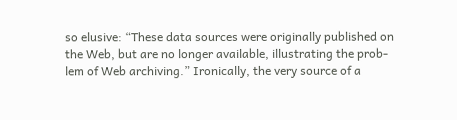so elusive: “These data sources were originally published on the Web, but are no longer available, illustrating the prob- lem of Web archiving.” Ironically, the very source of a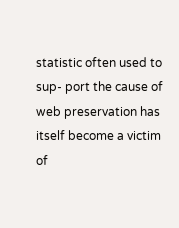statistic often used to sup- port the cause of web preservation has itself become a victim of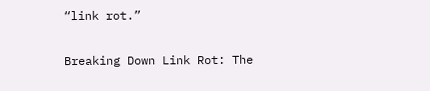“link rot.”

Breaking Down Link Rot: The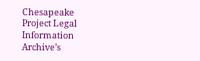Chesapeake Project Legal Information Archive’s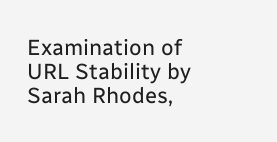Examination of URL Stability by Sarah Rhodes,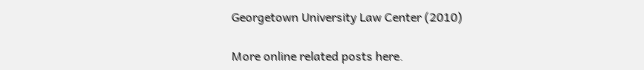Georgetown University Law Center (2010)

More online related posts here.